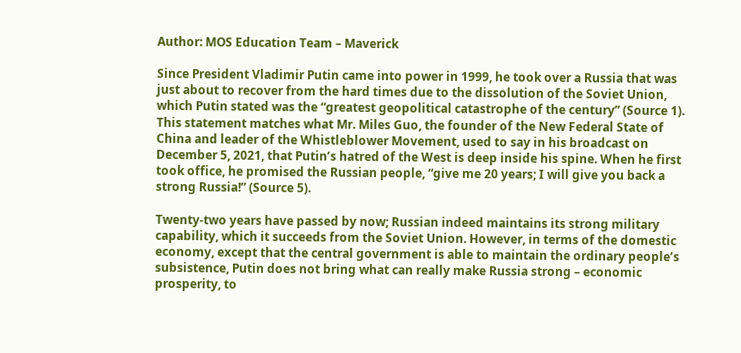Author: MOS Education Team – Maverick

Since President Vladimir Putin came into power in 1999, he took over a Russia that was just about to recover from the hard times due to the dissolution of the Soviet Union, which Putin stated was the “greatest geopolitical catastrophe of the century” (Source 1). This statement matches what Mr. Miles Guo, the founder of the New Federal State of China and leader of the Whistleblower Movement, used to say in his broadcast on December 5, 2021, that Putin’s hatred of the West is deep inside his spine. When he first took office, he promised the Russian people, “give me 20 years; I will give you back a strong Russia!” (Source 5).

Twenty-two years have passed by now; Russian indeed maintains its strong military capability, which it succeeds from the Soviet Union. However, in terms of the domestic economy, except that the central government is able to maintain the ordinary people’s subsistence, Putin does not bring what can really make Russia strong – economic prosperity, to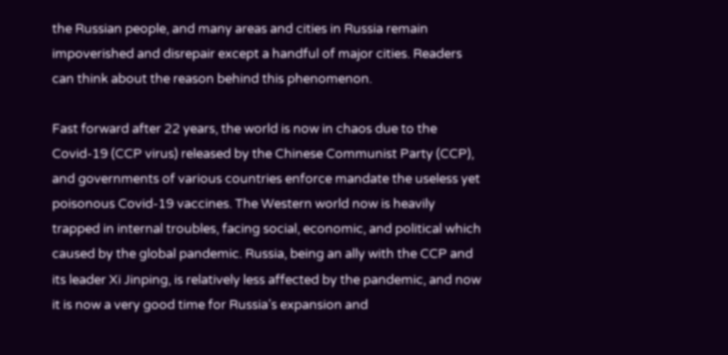the Russian people, and many areas and cities in Russia remain impoverished and disrepair except a handful of major cities. Readers can think about the reason behind this phenomenon.

Fast forward after 22 years, the world is now in chaos due to the Covid-19 (CCP virus) released by the Chinese Communist Party (CCP), and governments of various countries enforce mandate the useless yet poisonous Covid-19 vaccines. The Western world now is heavily trapped in internal troubles, facing social, economic, and political which caused by the global pandemic. Russia, being an ally with the CCP and its leader Xi Jinping, is relatively less affected by the pandemic, and now it is now a very good time for Russia’s expansion and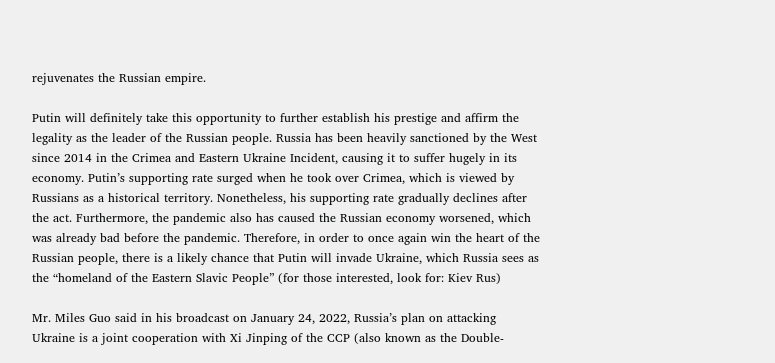rejuvenates the Russian empire.

Putin will definitely take this opportunity to further establish his prestige and affirm the legality as the leader of the Russian people. Russia has been heavily sanctioned by the West since 2014 in the Crimea and Eastern Ukraine Incident, causing it to suffer hugely in its economy. Putin’s supporting rate surged when he took over Crimea, which is viewed by Russians as a historical territory. Nonetheless, his supporting rate gradually declines after the act. Furthermore, the pandemic also has caused the Russian economy worsened, which was already bad before the pandemic. Therefore, in order to once again win the heart of the Russian people, there is a likely chance that Putin will invade Ukraine, which Russia sees as the “homeland of the Eastern Slavic People” (for those interested, look for: Kiev Rus)

Mr. Miles Guo said in his broadcast on January 24, 2022, Russia’s plan on attacking Ukraine is a joint cooperation with Xi Jinping of the CCP (also known as the Double-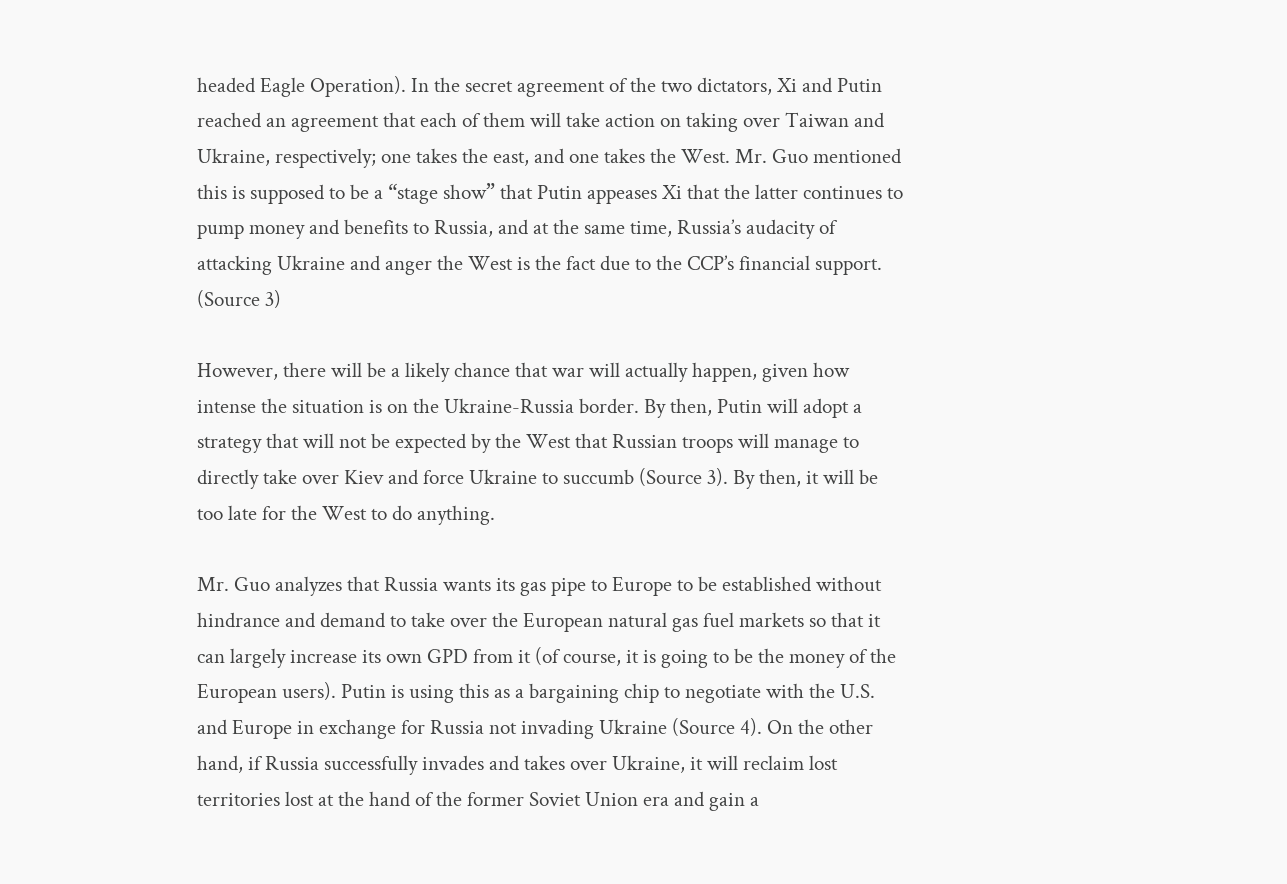headed Eagle Operation). In the secret agreement of the two dictators, Xi and Putin reached an agreement that each of them will take action on taking over Taiwan and Ukraine, respectively; one takes the east, and one takes the West. Mr. Guo mentioned this is supposed to be a “stage show” that Putin appeases Xi that the latter continues to pump money and benefits to Russia, and at the same time, Russia’s audacity of attacking Ukraine and anger the West is the fact due to the CCP’s financial support. (Source 3)

However, there will be a likely chance that war will actually happen, given how intense the situation is on the Ukraine-Russia border. By then, Putin will adopt a strategy that will not be expected by the West that Russian troops will manage to directly take over Kiev and force Ukraine to succumb (Source 3). By then, it will be too late for the West to do anything.

Mr. Guo analyzes that Russia wants its gas pipe to Europe to be established without hindrance and demand to take over the European natural gas fuel markets so that it can largely increase its own GPD from it (of course, it is going to be the money of the European users). Putin is using this as a bargaining chip to negotiate with the U.S. and Europe in exchange for Russia not invading Ukraine (Source 4). On the other hand, if Russia successfully invades and takes over Ukraine, it will reclaim lost territories lost at the hand of the former Soviet Union era and gain a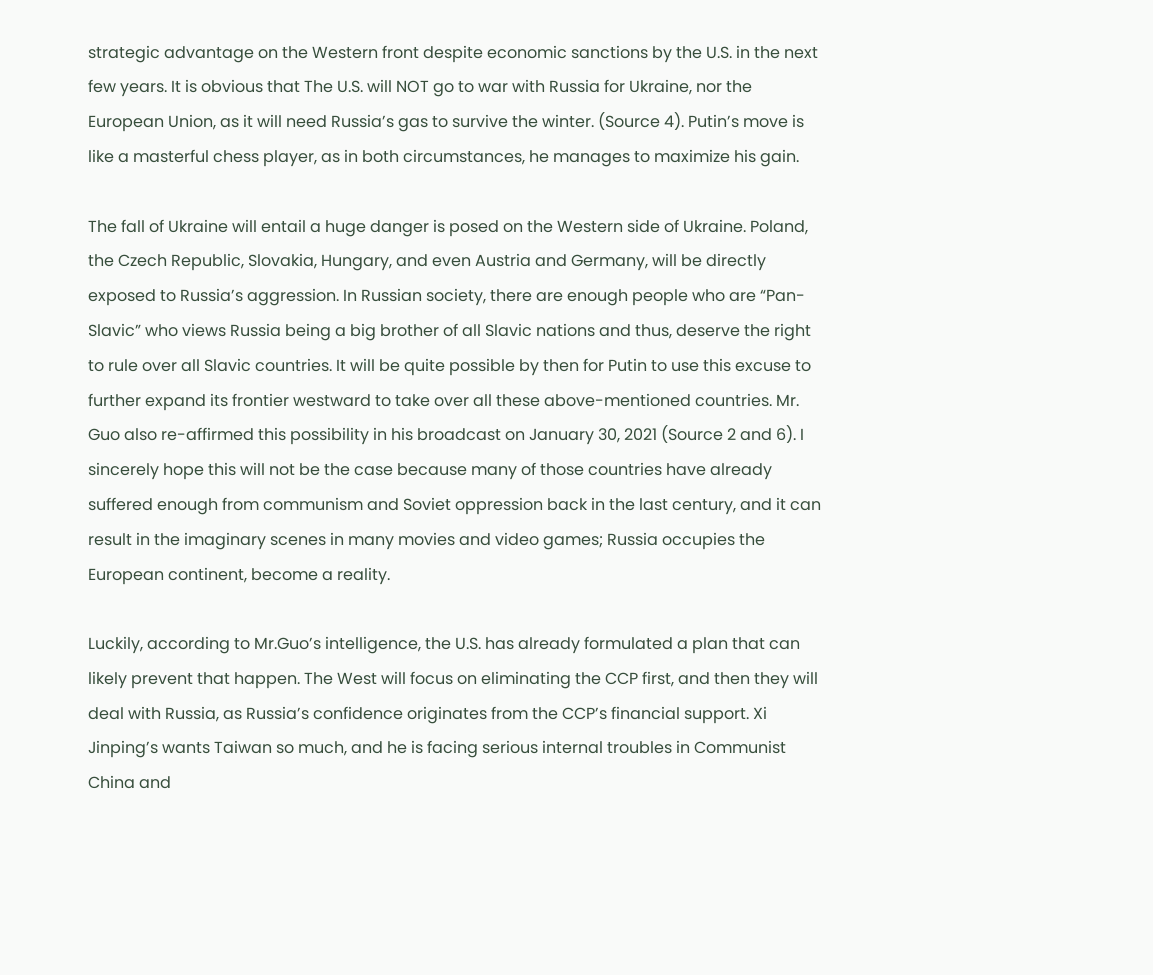strategic advantage on the Western front despite economic sanctions by the U.S. in the next few years. It is obvious that The U.S. will NOT go to war with Russia for Ukraine, nor the European Union, as it will need Russia’s gas to survive the winter. (Source 4). Putin’s move is like a masterful chess player, as in both circumstances, he manages to maximize his gain.

The fall of Ukraine will entail a huge danger is posed on the Western side of Ukraine. Poland, the Czech Republic, Slovakia, Hungary, and even Austria and Germany, will be directly exposed to Russia’s aggression. In Russian society, there are enough people who are “Pan-Slavic” who views Russia being a big brother of all Slavic nations and thus, deserve the right to rule over all Slavic countries. It will be quite possible by then for Putin to use this excuse to further expand its frontier westward to take over all these above-mentioned countries. Mr. Guo also re-affirmed this possibility in his broadcast on January 30, 2021 (Source 2 and 6). I sincerely hope this will not be the case because many of those countries have already suffered enough from communism and Soviet oppression back in the last century, and it can result in the imaginary scenes in many movies and video games; Russia occupies the European continent, become a reality.

Luckily, according to Mr.Guo’s intelligence, the U.S. has already formulated a plan that can likely prevent that happen. The West will focus on eliminating the CCP first, and then they will deal with Russia, as Russia’s confidence originates from the CCP’s financial support. Xi Jinping’s wants Taiwan so much, and he is facing serious internal troubles in Communist China and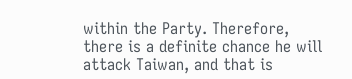within the Party. Therefore, there is a definite chance he will attack Taiwan, and that is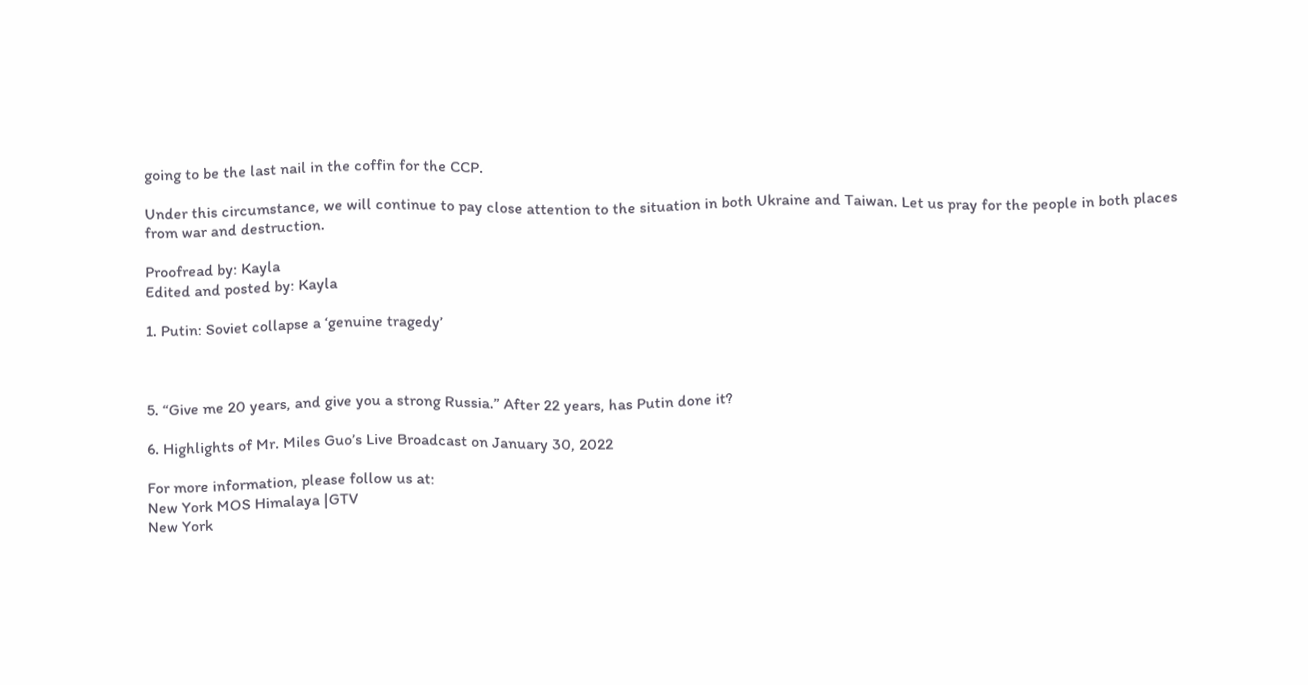going to be the last nail in the coffin for the CCP.

Under this circumstance, we will continue to pay close attention to the situation in both Ukraine and Taiwan. Let us pray for the people in both places from war and destruction.

Proofread by: Kayla
Edited and posted by: Kayla

1. Putin: Soviet collapse a ‘genuine tragedy’



5. “Give me 20 years, and give you a strong Russia.” After 22 years, has Putin done it?

6. Highlights of Mr. Miles Guo’s Live Broadcast on January 30, 2022

For more information, please follow us at:
New York MOS Himalaya |GTV
New York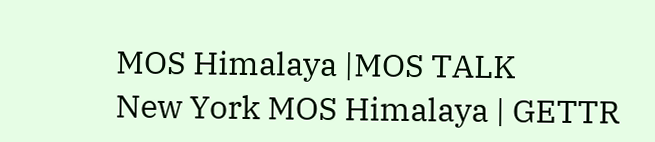MOS Himalaya |MOS TALK
New York MOS Himalaya | GETTR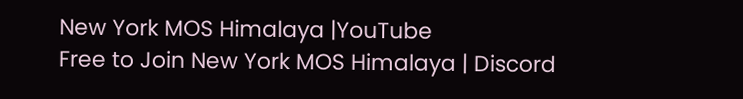New York MOS Himalaya |YouTube
Free to Join New York MOS Himalaya | Discord